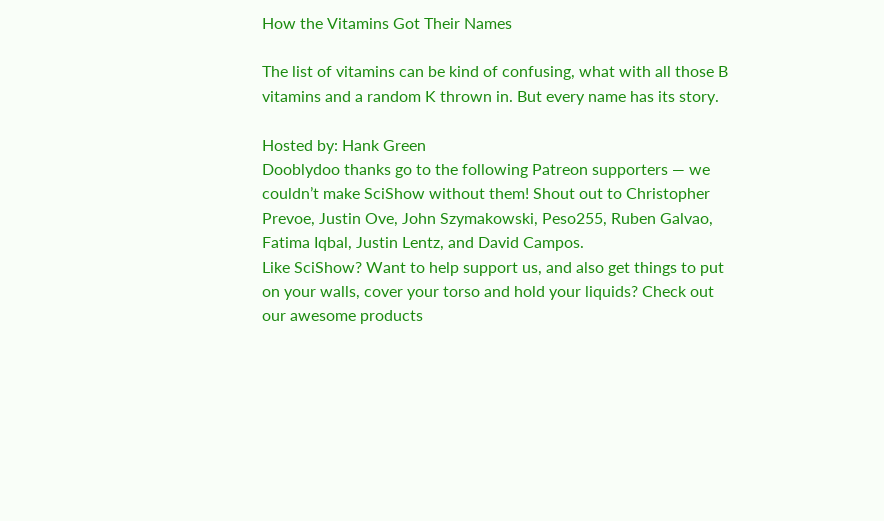How the Vitamins Got Their Names

The list of vitamins can be kind of confusing, what with all those B vitamins and a random K thrown in. But every name has its story.

Hosted by: Hank Green
Dooblydoo thanks go to the following Patreon supporters — we couldn’t make SciShow without them! Shout out to Christopher Prevoe, Justin Ove, John Szymakowski, Peso255, Ruben Galvao, Fatima Iqbal, Justin Lentz, and David Campos.
Like SciShow? Want to help support us, and also get things to put on your walls, cover your torso and hold your liquids? Check out our awesome products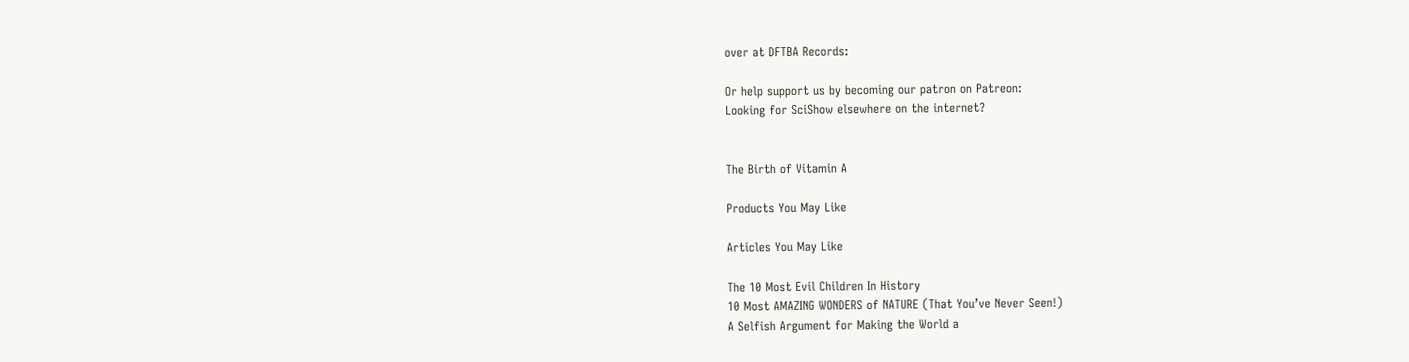over at DFTBA Records:

Or help support us by becoming our patron on Patreon:
Looking for SciShow elsewhere on the internet?


The Birth of Vitamin A

Products You May Like

Articles You May Like

The 10 Most Evil Children In History
10 Most AMAZING WONDERS of NATURE (That You’ve Never Seen!)
A Selfish Argument for Making the World a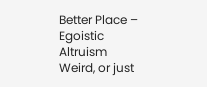Better Place – Egoistic Altruism
Weird, or just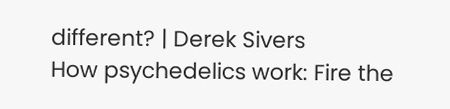different? | Derek Sivers
How psychedelics work: Fire the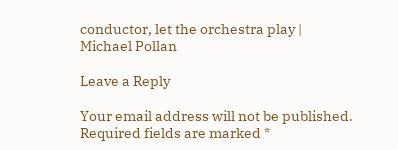conductor, let the orchestra play | Michael Pollan

Leave a Reply

Your email address will not be published. Required fields are marked *